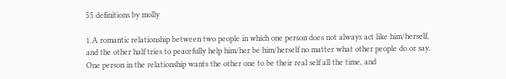55 definitions by molly

1.A romantic relationship between two people in which one person does not always act like him/herself, and the other half tries to peacefully help him/her be him/herself no matter what other people do or say. One person in the relationship wants the other one to be their real self all the time, and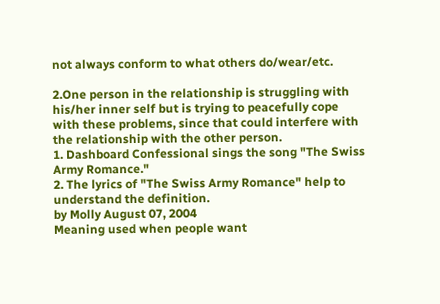not always conform to what others do/wear/etc.

2.One person in the relationship is struggling with his/her inner self but is trying to peacefully cope with these problems, since that could interfere with the relationship with the other person.
1. Dashboard Confessional sings the song "The Swiss Army Romance."
2. The lyrics of "The Swiss Army Romance" help to understand the definition.
by Molly August 07, 2004
Meaning used when people want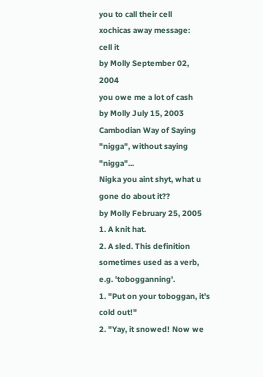you to call their cell
xochicas away message:
cell it
by Molly September 02, 2004
you owe me a lot of cash
by Molly July 15, 2003
Cambodian Way of Saying "nigga", without saying "nigga"...
Nigka you aint shyt, what u gone do about it??
by Molly February 25, 2005
1. A knit hat.
2. A sled. This definition sometimes used as a verb, e.g. 'tobogganning'.
1. "Put on your toboggan, it's cold out!"
2. "Yay, it snowed! Now we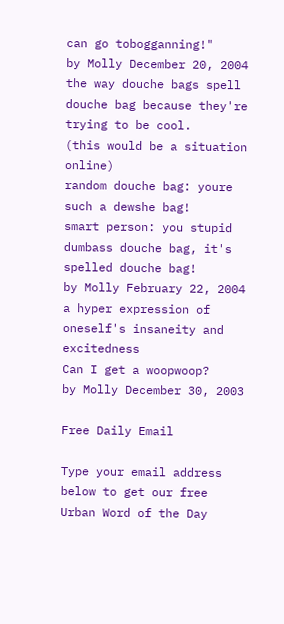can go tobogganning!"
by Molly December 20, 2004
the way douche bags spell douche bag because they're trying to be cool.
(this would be a situation online)
random douche bag: youre such a dewshe bag!
smart person: you stupid dumbass douche bag, it's spelled douche bag!
by Molly February 22, 2004
a hyper expression of oneself's insaneity and excitedness
Can I get a woopwoop?
by Molly December 30, 2003

Free Daily Email

Type your email address below to get our free Urban Word of the Day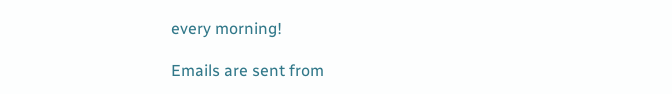every morning!

Emails are sent from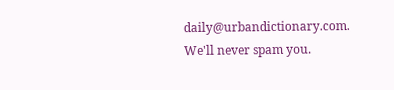daily@urbandictionary.com. We'll never spam you.